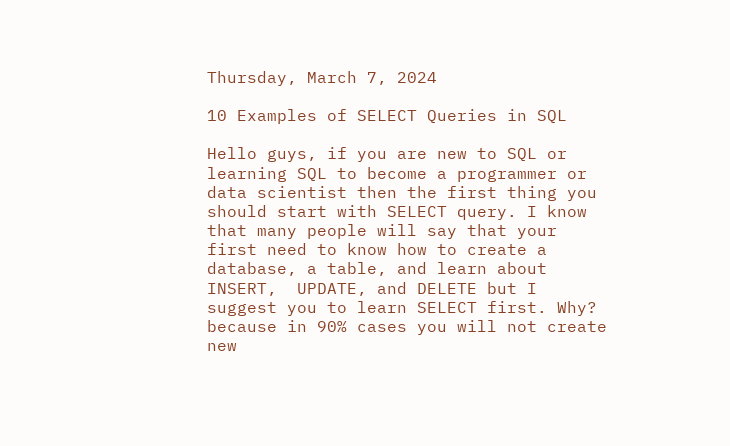Thursday, March 7, 2024

10 Examples of SELECT Queries in SQL

Hello guys, if you are new to SQL or learning SQL to become a programmer or data scientist then the first thing you should start with SELECT query. I know that many people will say that your first need to know how to create a database, a table, and learn about INSERT,  UPDATE, and DELETE but I suggest you to learn SELECT first. Why? because in 90% cases you will not create new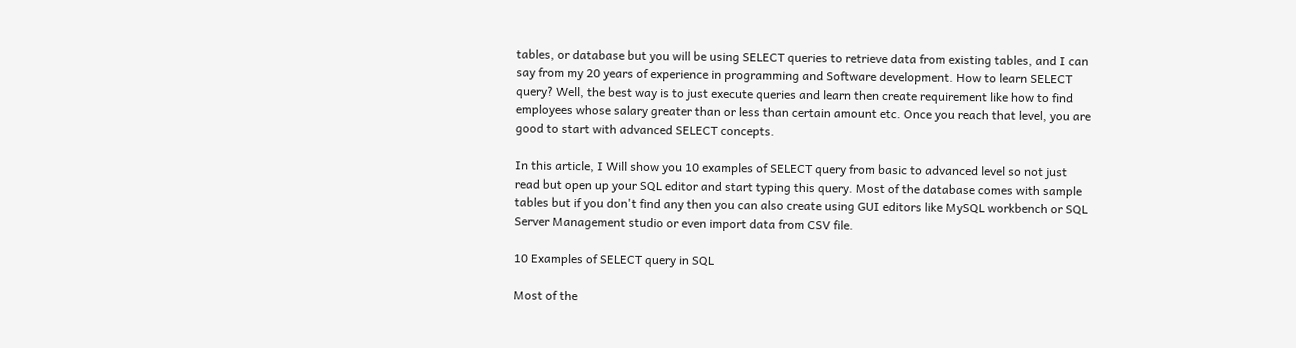tables, or database but you will be using SELECT queries to retrieve data from existing tables, and I can say from my 20 years of experience in programming and Software development. How to learn SELECT query? Well, the best way is to just execute queries and learn then create requirement like how to find employees whose salary greater than or less than certain amount etc. Once you reach that level, you are good to start with advanced SELECT concepts.

In this article, I Will show you 10 examples of SELECT query from basic to advanced level so not just read but open up your SQL editor and start typing this query. Most of the database comes with sample tables but if you don't find any then you can also create using GUI editors like MySQL workbench or SQL Server Management studio or even import data from CSV file.

10 Examples of SELECT query in SQL

Most of the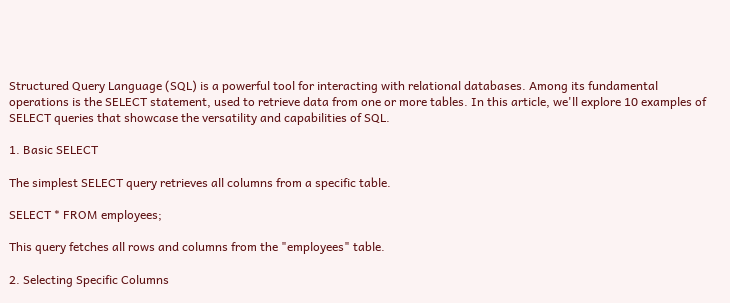Structured Query Language (SQL) is a powerful tool for interacting with relational databases. Among its fundamental operations is the SELECT statement, used to retrieve data from one or more tables. In this article, we'll explore 10 examples of SELECT queries that showcase the versatility and capabilities of SQL.

1. Basic SELECT

The simplest SELECT query retrieves all columns from a specific table.

SELECT * FROM employees;

This query fetches all rows and columns from the "employees" table.

2. Selecting Specific Columns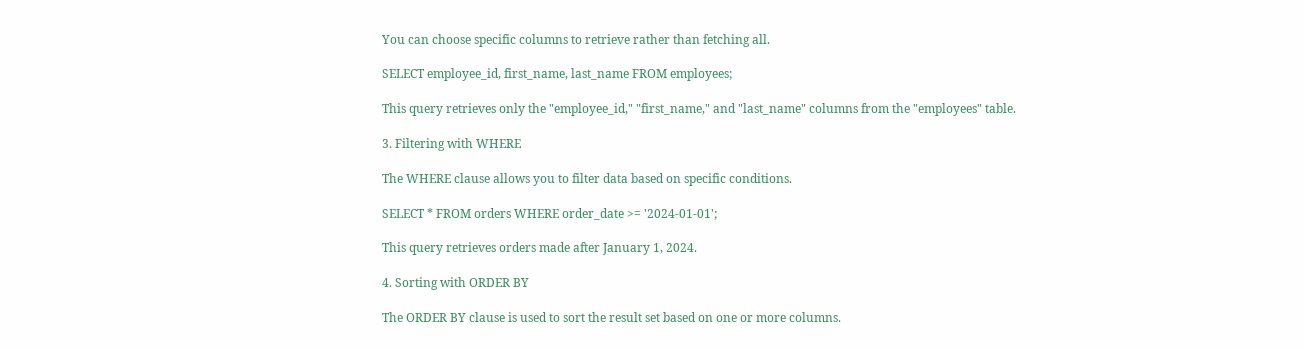You can choose specific columns to retrieve rather than fetching all.

SELECT employee_id, first_name, last_name FROM employees;

This query retrieves only the "employee_id," "first_name," and "last_name" columns from the "employees" table.

3. Filtering with WHERE

The WHERE clause allows you to filter data based on specific conditions.

SELECT * FROM orders WHERE order_date >= '2024-01-01';

This query retrieves orders made after January 1, 2024.

4. Sorting with ORDER BY

The ORDER BY clause is used to sort the result set based on one or more columns.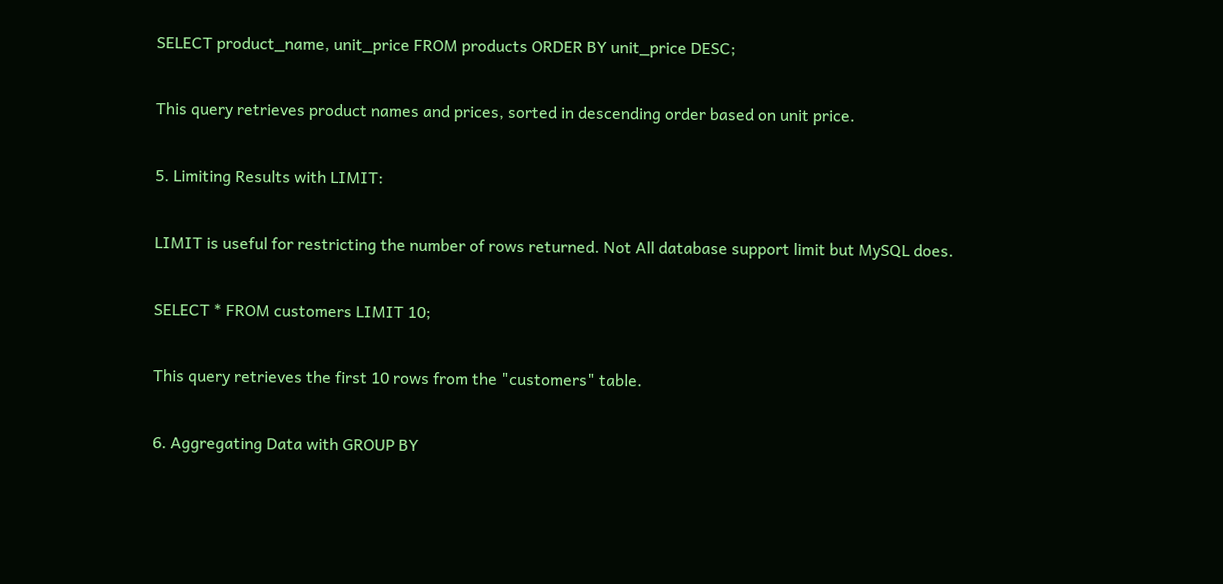SELECT product_name, unit_price FROM products ORDER BY unit_price DESC;

This query retrieves product names and prices, sorted in descending order based on unit price.

5. Limiting Results with LIMIT:

LIMIT is useful for restricting the number of rows returned. Not All database support limit but MySQL does.

SELECT * FROM customers LIMIT 10;

This query retrieves the first 10 rows from the "customers" table.

6. Aggregating Data with GROUP BY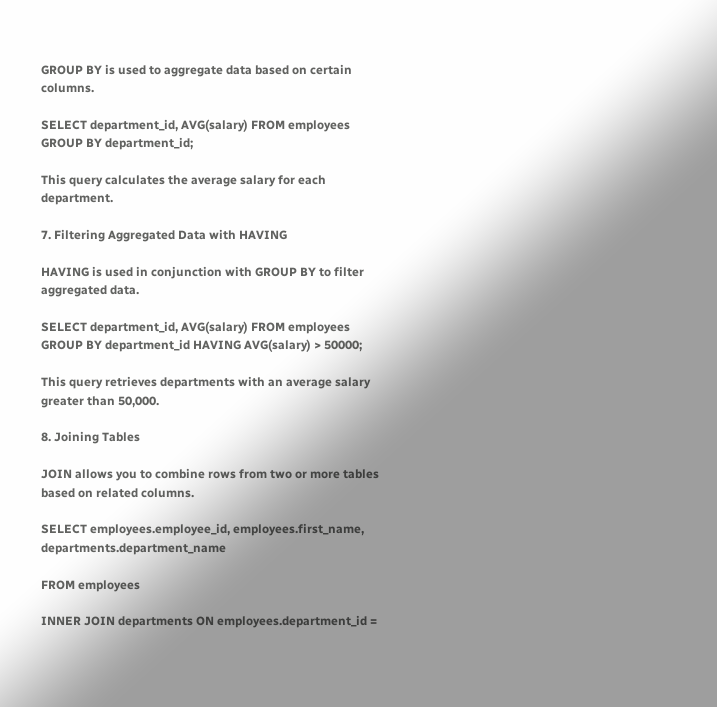GROUP BY is used to aggregate data based on certain columns.

SELECT department_id, AVG(salary) FROM employees GROUP BY department_id;

This query calculates the average salary for each department.

7. Filtering Aggregated Data with HAVING

HAVING is used in conjunction with GROUP BY to filter aggregated data.

SELECT department_id, AVG(salary) FROM employees
GROUP BY department_id HAVING AVG(salary) > 50000;

This query retrieves departments with an average salary greater than 50,000.

8. Joining Tables

JOIN allows you to combine rows from two or more tables based on related columns.

SELECT employees.employee_id, employees.first_name, departments.department_name

FROM employees

INNER JOIN departments ON employees.department_id =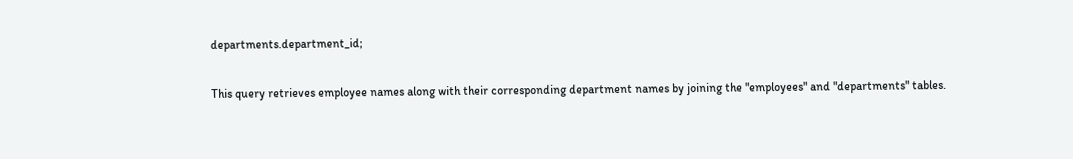departments.department_id;

This query retrieves employee names along with their corresponding department names by joining the "employees" and "departments" tables.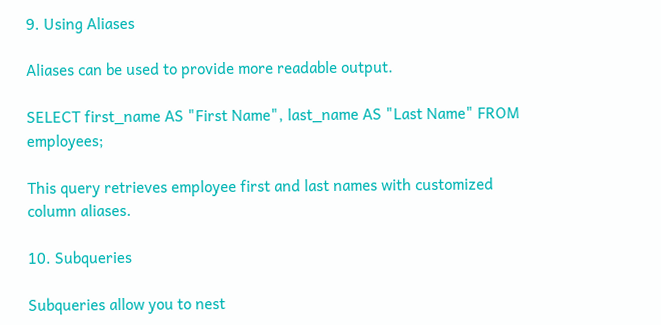9. Using Aliases

Aliases can be used to provide more readable output.

SELECT first_name AS "First Name", last_name AS "Last Name" FROM employees;

This query retrieves employee first and last names with customized column aliases.

10. Subqueries

Subqueries allow you to nest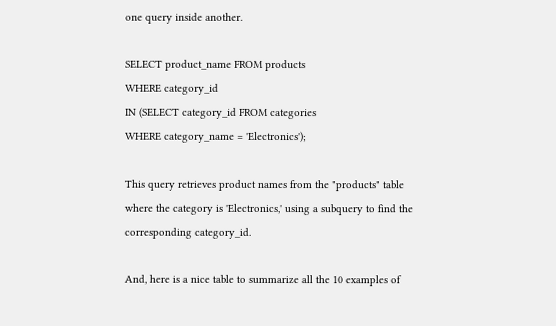one query inside another.

SELECT product_name FROM products
WHERE category_id
IN (SELECT category_id FROM categories
WHERE category_name = 'Electronics');

This query retrieves product names from the "products" table where the category is 'Electronics,' using a subquery to find the corresponding category_id.

And, here is a nice table to summarize all the 10 examples of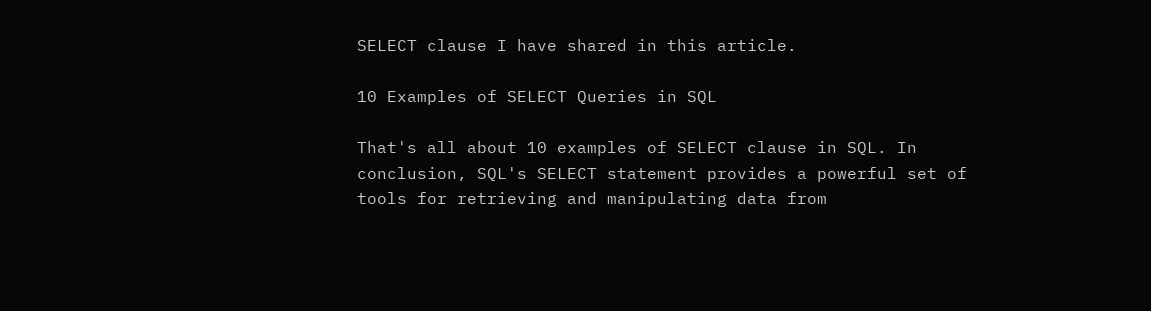SELECT clause I have shared in this article.

10 Examples of SELECT Queries in SQL

That's all about 10 examples of SELECT clause in SQL. In conclusion, SQL's SELECT statement provides a powerful set of tools for retrieving and manipulating data from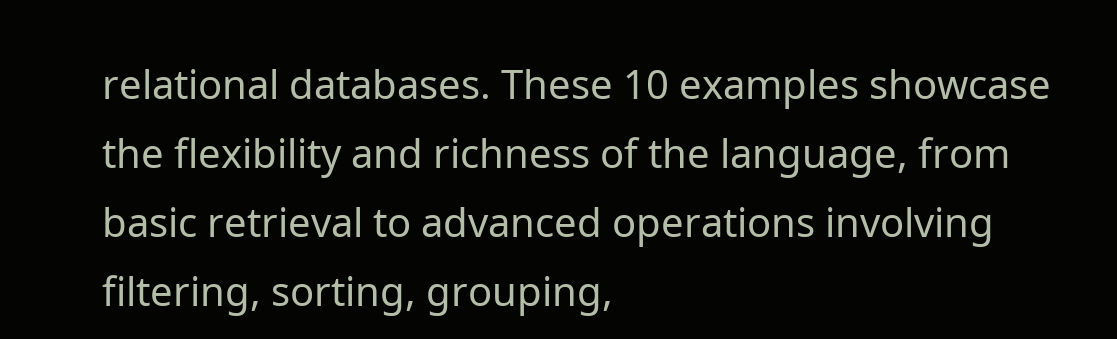relational databases. These 10 examples showcase the flexibility and richness of the language, from basic retrieval to advanced operations involving filtering, sorting, grouping,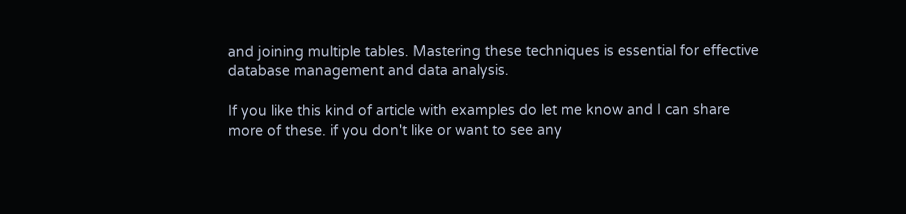and joining multiple tables. Mastering these techniques is essential for effective database management and data analysis.

If you like this kind of article with examples do let me know and I can share more of these. if you don't like or want to see any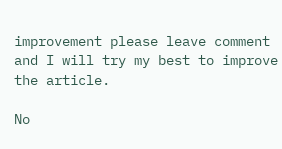improvement please leave comment and I will try my best to improve the article.

No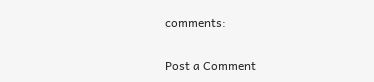comments:

Post a Comment